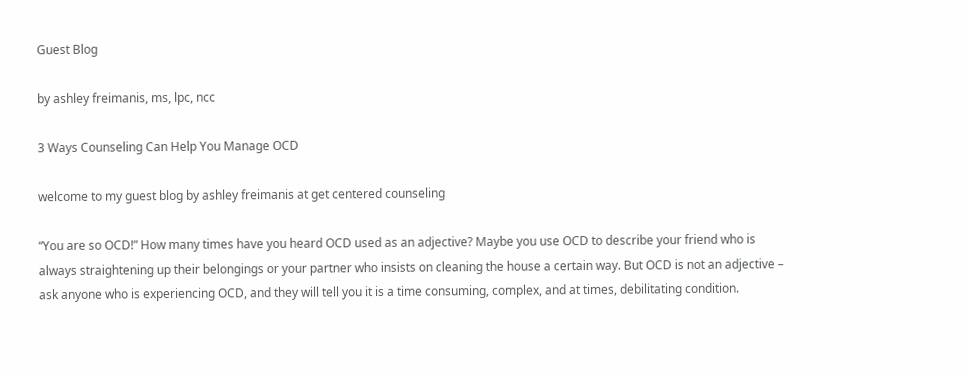Guest Blog

by ashley freimanis, ms, lpc, ncc

3 Ways Counseling Can Help You Manage OCD

welcome to my guest blog by ashley freimanis at get centered counseling

“You are so OCD!” How many times have you heard OCD used as an adjective? Maybe you use OCD to describe your friend who is always straightening up their belongings or your partner who insists on cleaning the house a certain way. But OCD is not an adjective – ask anyone who is experiencing OCD, and they will tell you it is a time consuming, complex, and at times, debilitating condition.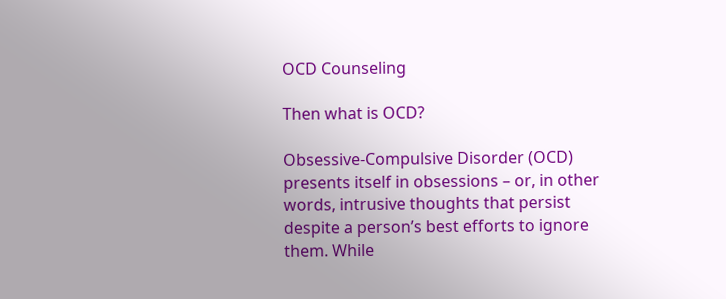OCD Counseling

Then what is OCD?

Obsessive-Compulsive Disorder (OCD) presents itself in obsessions – or, in other words, intrusive thoughts that persist despite a person’s best efforts to ignore them. While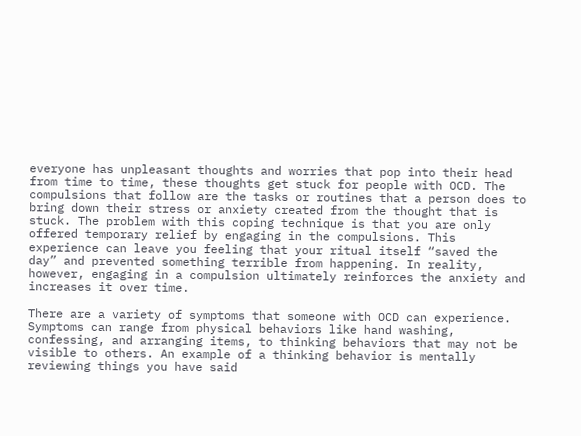everyone has unpleasant thoughts and worries that pop into their head from time to time, these thoughts get stuck for people with OCD. The compulsions that follow are the tasks or routines that a person does to bring down their stress or anxiety created from the thought that is stuck. The problem with this coping technique is that you are only offered temporary relief by engaging in the compulsions. This experience can leave you feeling that your ritual itself “saved the day” and prevented something terrible from happening. In reality, however, engaging in a compulsion ultimately reinforces the anxiety and increases it over time.

There are a variety of symptoms that someone with OCD can experience. Symptoms can range from physical behaviors like hand washing, confessing, and arranging items, to thinking behaviors that may not be visible to others. An example of a thinking behavior is mentally reviewing things you have said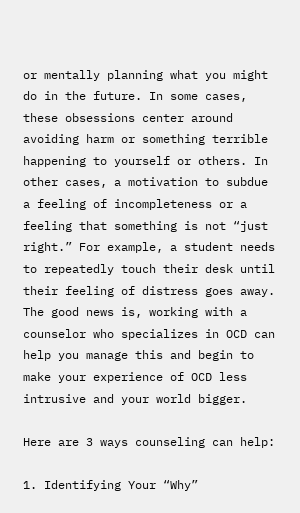or mentally planning what you might do in the future. In some cases, these obsessions center around avoiding harm or something terrible happening to yourself or others. In other cases, a motivation to subdue a feeling of incompleteness or a feeling that something is not “just right.” For example, a student needs to repeatedly touch their desk until their feeling of distress goes away. The good news is, working with a counselor who specializes in OCD can help you manage this and begin to make your experience of OCD less intrusive and your world bigger.

Here are 3 ways counseling can help:

1. Identifying Your “Why”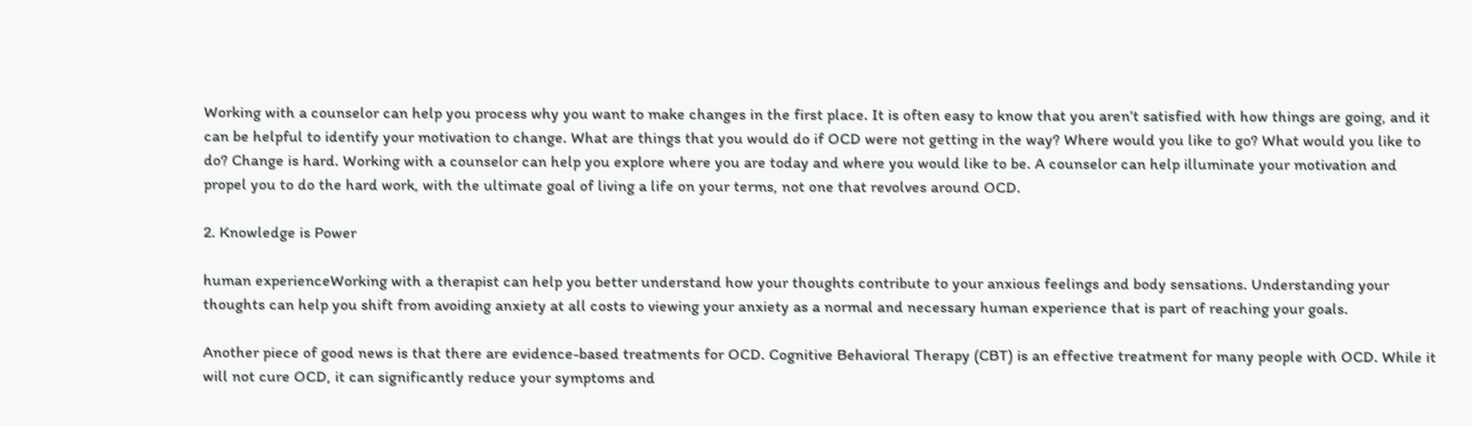Working with a counselor can help you process why you want to make changes in the first place. It is often easy to know that you aren’t satisfied with how things are going, and it can be helpful to identify your motivation to change. What are things that you would do if OCD were not getting in the way? Where would you like to go? What would you like to do? Change is hard. Working with a counselor can help you explore where you are today and where you would like to be. A counselor can help illuminate your motivation and propel you to do the hard work, with the ultimate goal of living a life on your terms, not one that revolves around OCD.

2. Knowledge is Power

human experienceWorking with a therapist can help you better understand how your thoughts contribute to your anxious feelings and body sensations. Understanding your thoughts can help you shift from avoiding anxiety at all costs to viewing your anxiety as a normal and necessary human experience that is part of reaching your goals.

Another piece of good news is that there are evidence-based treatments for OCD. Cognitive Behavioral Therapy (CBT) is an effective treatment for many people with OCD. While it will not cure OCD, it can significantly reduce your symptoms and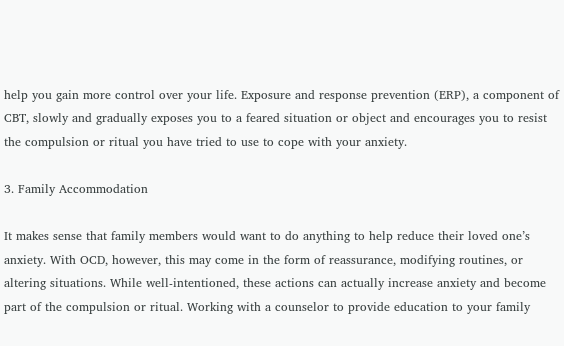help you gain more control over your life. Exposure and response prevention (ERP), a component of CBT, slowly and gradually exposes you to a feared situation or object and encourages you to resist the compulsion or ritual you have tried to use to cope with your anxiety.

3. Family Accommodation

It makes sense that family members would want to do anything to help reduce their loved one’s anxiety. With OCD, however, this may come in the form of reassurance, modifying routines, or altering situations. While well-intentioned, these actions can actually increase anxiety and become part of the compulsion or ritual. Working with a counselor to provide education to your family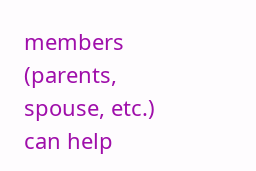members (parents, spouse, etc.) can help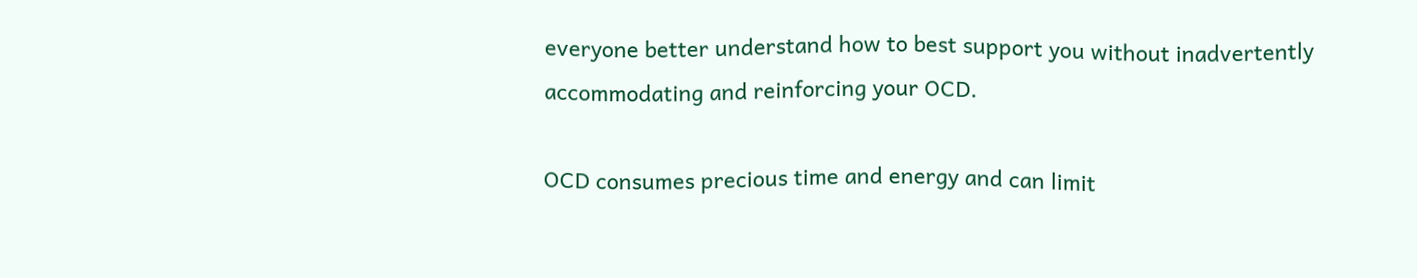everyone better understand how to best support you without inadvertently accommodating and reinforcing your OCD.

OCD consumes precious time and energy and can limit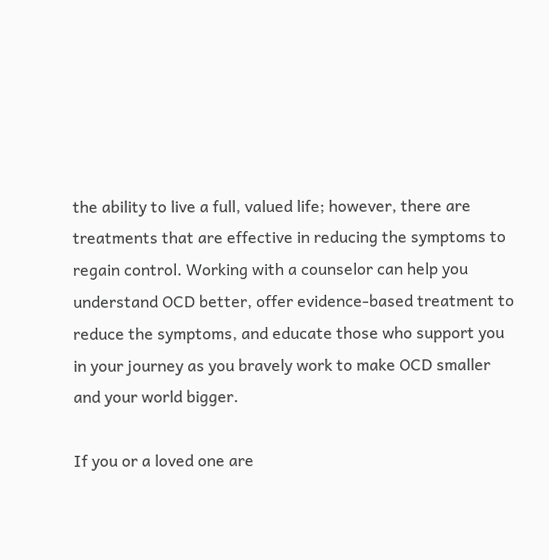the ability to live a full, valued life; however, there are treatments that are effective in reducing the symptoms to regain control. Working with a counselor can help you understand OCD better, offer evidence-based treatment to reduce the symptoms, and educate those who support you in your journey as you bravely work to make OCD smaller and your world bigger.

If you or a loved one are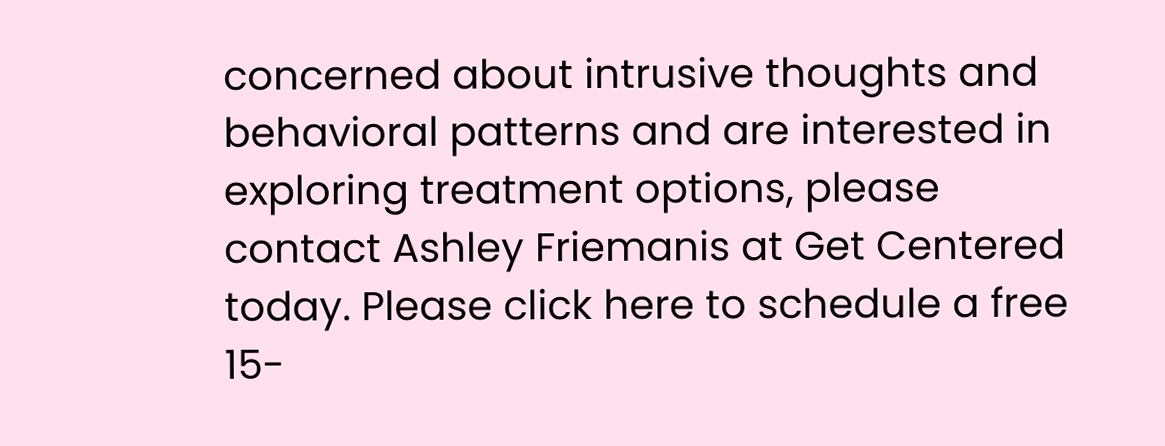concerned about intrusive thoughts and behavioral patterns and are interested in exploring treatment options, please contact Ashley Friemanis at Get Centered today. Please click here to schedule a free 15-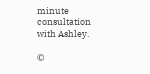minute consultation with Ashley.

©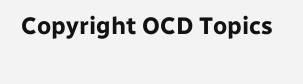Copyright OCD Topics